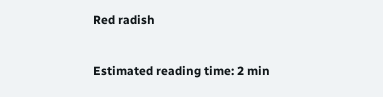Red radish

Estimated reading time: 2 min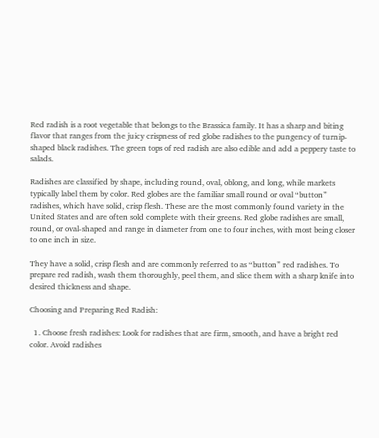Red radish is a root vegetable that belongs to the Brassica family. It has a sharp and biting flavor that ranges from the juicy crispness of red globe radishes to the pungency of turnip-shaped black radishes. The green tops of red radish are also edible and add a peppery taste to salads.

Radishes are classified by shape, including round, oval, oblong, and long, while markets typically label them by color. Red globes are the familiar small round or oval “button” radishes, which have solid, crisp flesh. These are the most commonly found variety in the United States and are often sold complete with their greens. Red globe radishes are small, round, or oval-shaped and range in diameter from one to four inches, with most being closer to one inch in size.

They have a solid, crisp flesh and are commonly referred to as “button” red radishes. To prepare red radish, wash them thoroughly, peel them, and slice them with a sharp knife into desired thickness and shape.

Choosing and Preparing Red Radish:

  1. Choose fresh radishes: Look for radishes that are firm, smooth, and have a bright red color. Avoid radishes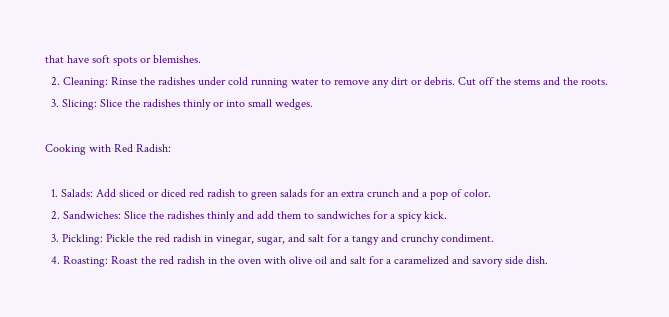that have soft spots or blemishes.
  2. Cleaning: Rinse the radishes under cold running water to remove any dirt or debris. Cut off the stems and the roots.
  3. Slicing: Slice the radishes thinly or into small wedges.

Cooking with Red Radish:

  1. Salads: Add sliced or diced red radish to green salads for an extra crunch and a pop of color.
  2. Sandwiches: Slice the radishes thinly and add them to sandwiches for a spicy kick.
  3. Pickling: Pickle the red radish in vinegar, sugar, and salt for a tangy and crunchy condiment.
  4. Roasting: Roast the red radish in the oven with olive oil and salt for a caramelized and savory side dish.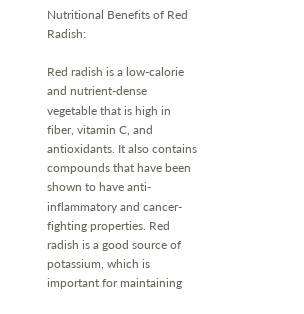Nutritional Benefits of Red Radish:

Red radish is a low-calorie and nutrient-dense vegetable that is high in fiber, vitamin C, and antioxidants. It also contains compounds that have been shown to have anti-inflammatory and cancer-fighting properties. Red radish is a good source of potassium, which is important for maintaining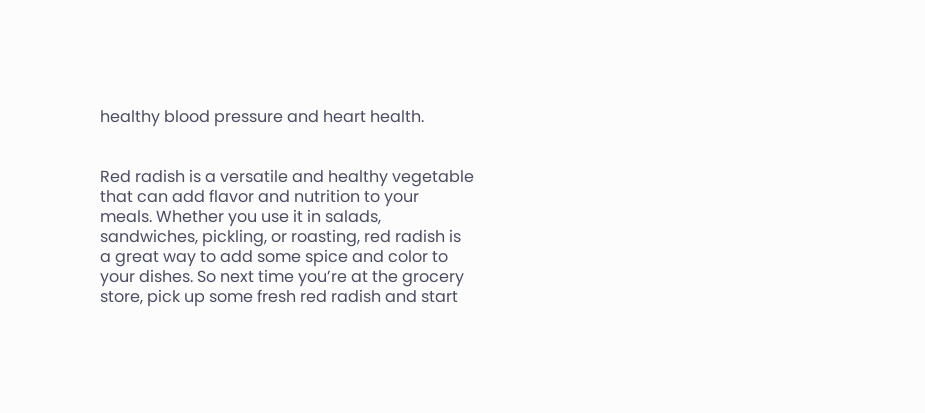healthy blood pressure and heart health.


Red radish is a versatile and healthy vegetable that can add flavor and nutrition to your meals. Whether you use it in salads, sandwiches, pickling, or roasting, red radish is a great way to add some spice and color to your dishes. So next time you’re at the grocery store, pick up some fresh red radish and start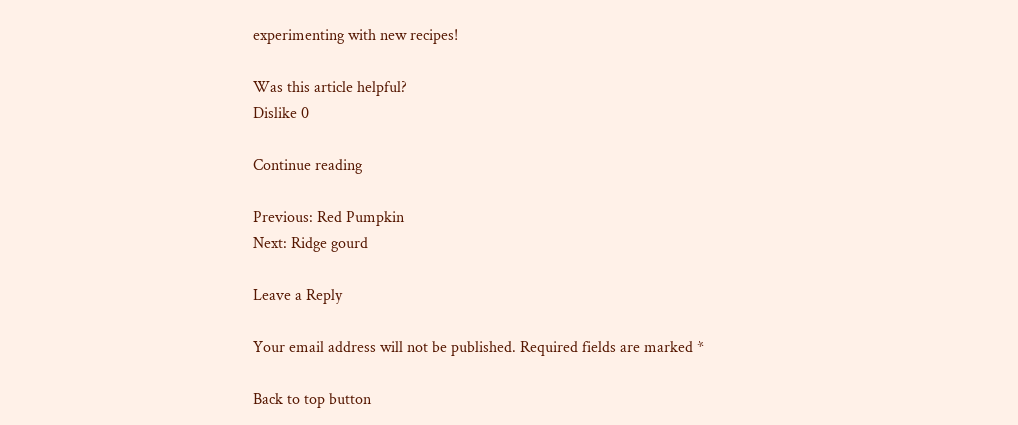experimenting with new recipes!

Was this article helpful?
Dislike 0

Continue reading

Previous: Red Pumpkin
Next: Ridge gourd

Leave a Reply

Your email address will not be published. Required fields are marked *

Back to top button